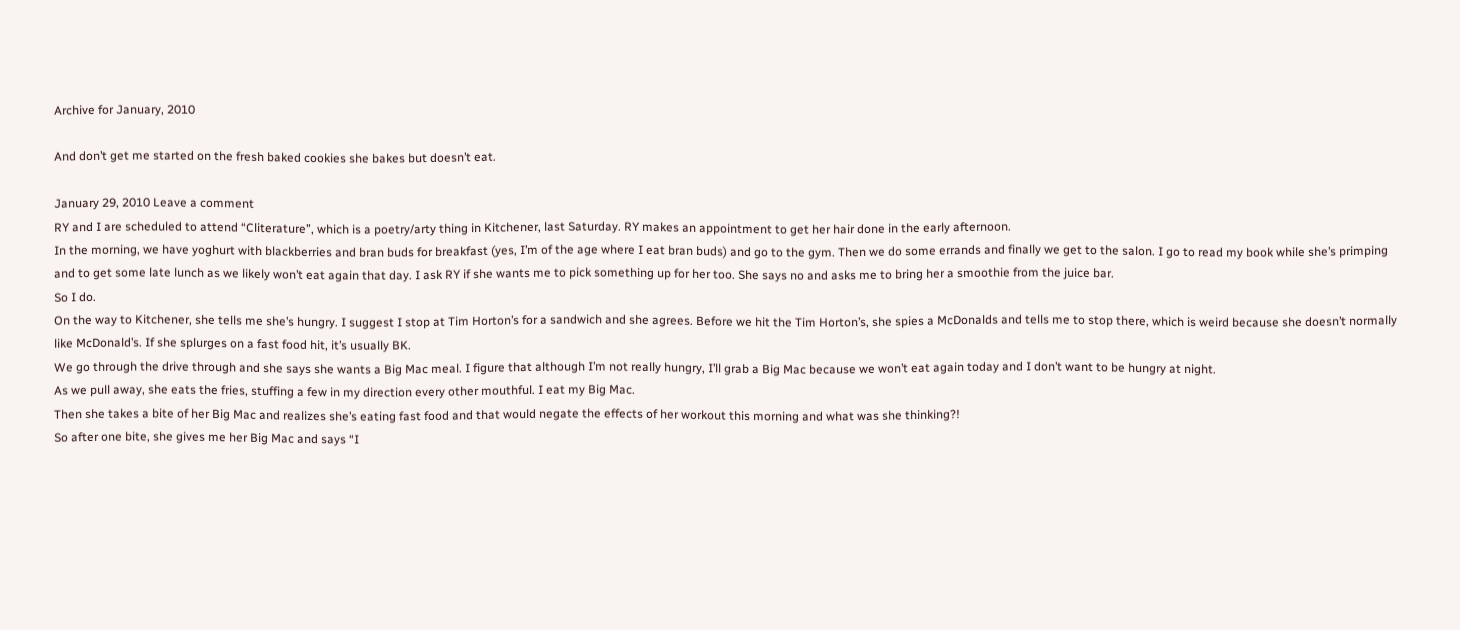Archive for January, 2010

And don’t get me started on the fresh baked cookies she bakes but doesn’t eat.

January 29, 2010 Leave a comment
RY and I are scheduled to attend “Cliterature”, which is a poetry/arty thing in Kitchener, last Saturday. RY makes an appointment to get her hair done in the early afternoon.
In the morning, we have yoghurt with blackberries and bran buds for breakfast (yes, I’m of the age where I eat bran buds) and go to the gym. Then we do some errands and finally we get to the salon. I go to read my book while she’s primping and to get some late lunch as we likely won’t eat again that day. I ask RY if she wants me to pick something up for her too. She says no and asks me to bring her a smoothie from the juice bar.
So I do.
On the way to Kitchener, she tells me she’s hungry. I suggest I stop at Tim Horton’s for a sandwich and she agrees. Before we hit the Tim Horton’s, she spies a McDonalds and tells me to stop there, which is weird because she doesn’t normally like McDonald’s. If she splurges on a fast food hit, it’s usually BK.
We go through the drive through and she says she wants a Big Mac meal. I figure that although I’m not really hungry, I’ll grab a Big Mac because we won’t eat again today and I don’t want to be hungry at night.
As we pull away, she eats the fries, stuffing a few in my direction every other mouthful. I eat my Big Mac.
Then she takes a bite of her Big Mac and realizes she’s eating fast food and that would negate the effects of her workout this morning and what was she thinking?!
So after one bite, she gives me her Big Mac and says “I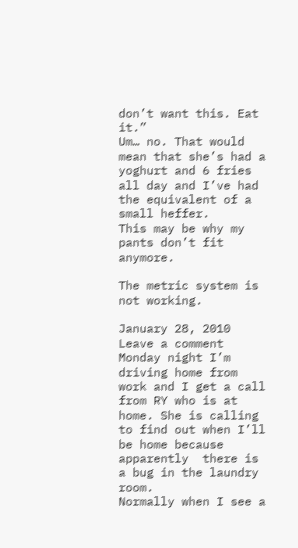don’t want this. Eat it.”
Um… no. That would mean that she’s had a yoghurt and 6 fries all day and I’ve had the equivalent of a small heffer.
This may be why my pants don’t fit anymore.

The metric system is not working.

January 28, 2010 Leave a comment
Monday night I’m driving home from work and I get a call from RY who is at home. She is calling to find out when I’ll be home because apparently  there is a bug in the laundry room.
Normally when I see a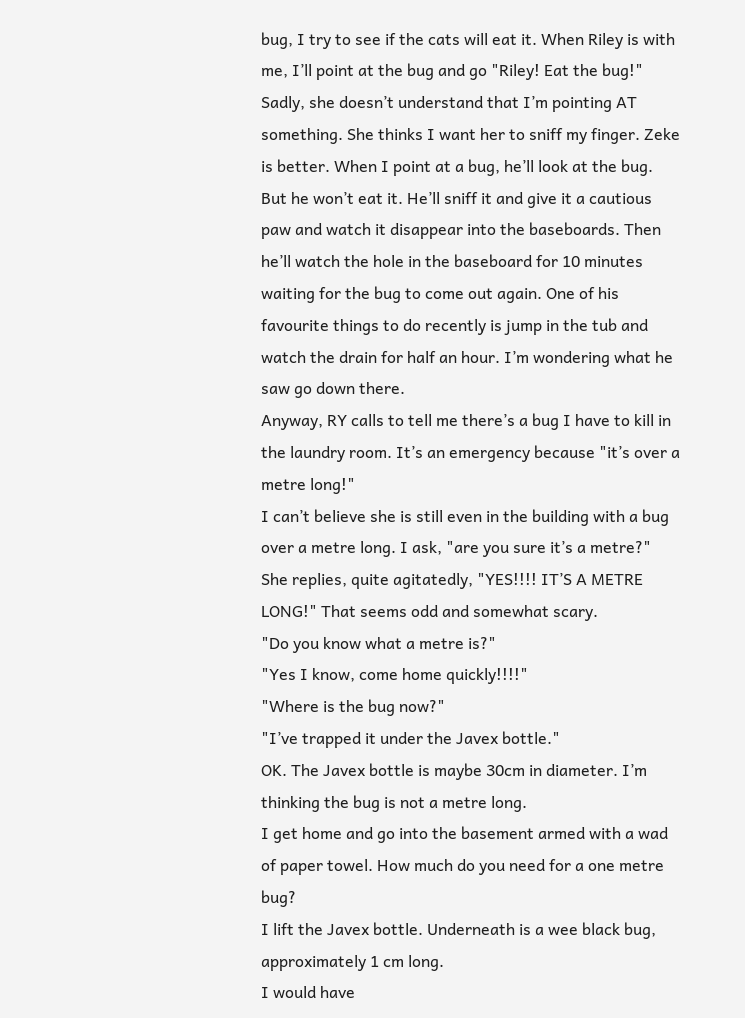bug, I try to see if the cats will eat it. When Riley is with me, I’ll point at the bug and go "Riley! Eat the bug!" Sadly, she doesn’t understand that I’m pointing AT something. She thinks I want her to sniff my finger. Zeke is better. When I point at a bug, he’ll look at the bug. But he won’t eat it. He’ll sniff it and give it a cautious paw and watch it disappear into the baseboards. Then he’ll watch the hole in the baseboard for 10 minutes waiting for the bug to come out again. One of his favourite things to do recently is jump in the tub and watch the drain for half an hour. I’m wondering what he saw go down there.
Anyway, RY calls to tell me there’s a bug I have to kill in the laundry room. It’s an emergency because "it’s over a metre long!"
I can’t believe she is still even in the building with a bug over a metre long. I ask, "are you sure it’s a metre?" She replies, quite agitatedly, "YES!!!! IT’S A METRE LONG!" That seems odd and somewhat scary.
"Do you know what a metre is?"
"Yes I know, come home quickly!!!!"
"Where is the bug now?"
"I’ve trapped it under the Javex bottle."
OK. The Javex bottle is maybe 30cm in diameter. I’m thinking the bug is not a metre long.
I get home and go into the basement armed with a wad of paper towel. How much do you need for a one metre bug?
I lift the Javex bottle. Underneath is a wee black bug, approximately 1 cm long.
I would have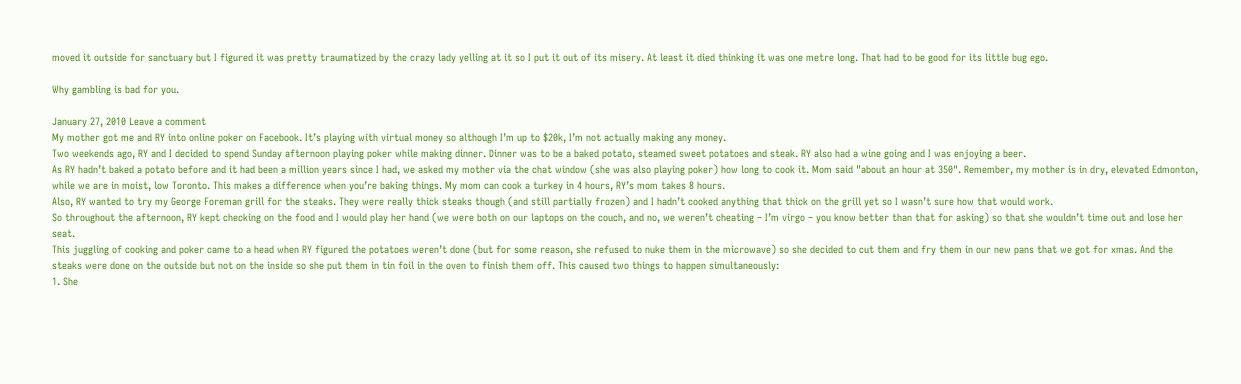moved it outside for sanctuary but I figured it was pretty traumatized by the crazy lady yelling at it so I put it out of its misery. At least it died thinking it was one metre long. That had to be good for its little bug ego.

Why gambling is bad for you.

January 27, 2010 Leave a comment
My mother got me and RY into online poker on Facebook. It’s playing with virtual money so although I’m up to $20k, I’m not actually making any money.
Two weekends ago, RY and I decided to spend Sunday afternoon playing poker while making dinner. Dinner was to be a baked potato, steamed sweet potatoes and steak. RY also had a wine going and I was enjoying a beer.
As RY hadn’t baked a potato before and it had been a million years since I had, we asked my mother via the chat window (she was also playing poker) how long to cook it. Mom said "about an hour at 350". Remember, my mother is in dry, elevated Edmonton, while we are in moist, low Toronto. This makes a difference when you’re baking things. My mom can cook a turkey in 4 hours, RY’s mom takes 8 hours.
Also, RY wanted to try my George Foreman grill for the steaks. They were really thick steaks though (and still partially frozen) and I hadn’t cooked anything that thick on the grill yet so I wasn’t sure how that would work.
So throughout the afternoon, RY kept checking on the food and I would play her hand (we were both on our laptops on the couch, and no, we weren’t cheating – I’m virgo – you know better than that for asking) so that she wouldn’t time out and lose her seat.
This juggling of cooking and poker came to a head when RY figured the potatoes weren’t done (but for some reason, she refused to nuke them in the microwave) so she decided to cut them and fry them in our new pans that we got for xmas. And the steaks were done on the outside but not on the inside so she put them in tin foil in the oven to finish them off. This caused two things to happen simultaneously:
1. She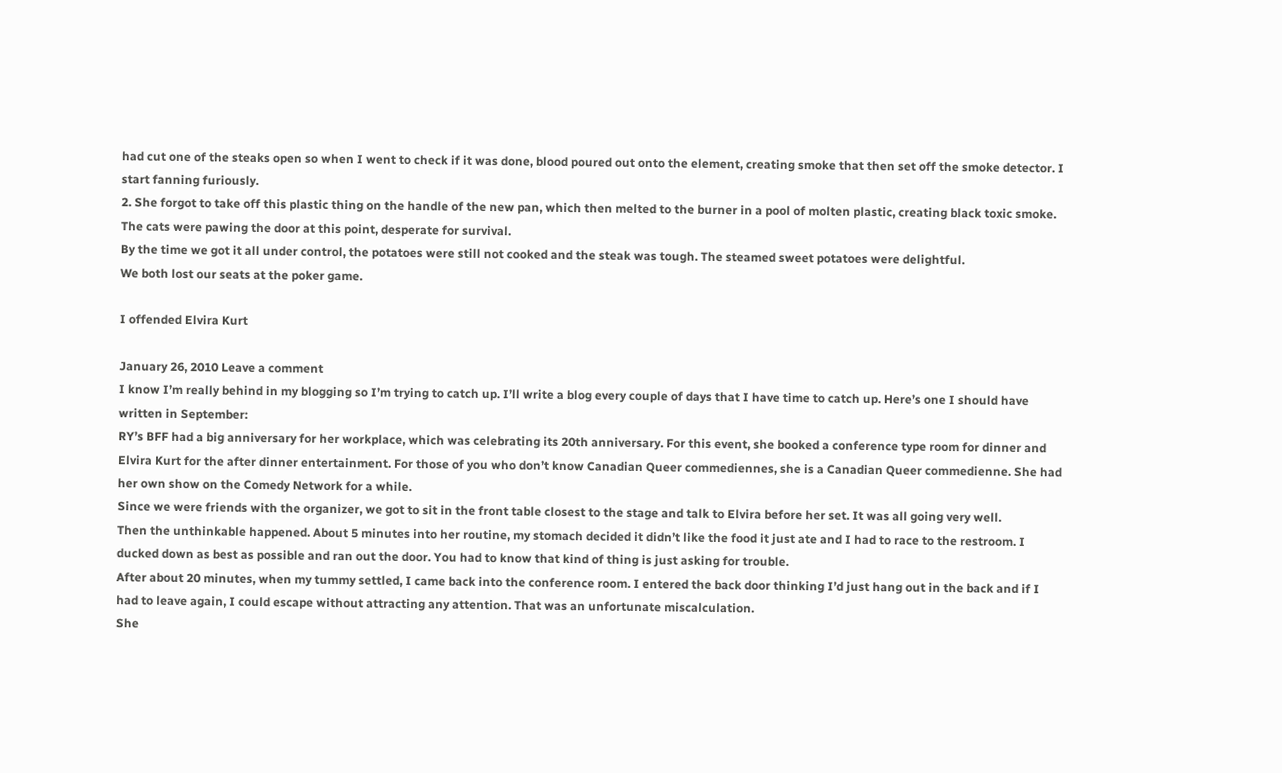had cut one of the steaks open so when I went to check if it was done, blood poured out onto the element, creating smoke that then set off the smoke detector. I start fanning furiously.
2. She forgot to take off this plastic thing on the handle of the new pan, which then melted to the burner in a pool of molten plastic, creating black toxic smoke.
The cats were pawing the door at this point, desperate for survival.
By the time we got it all under control, the potatoes were still not cooked and the steak was tough. The steamed sweet potatoes were delightful.
We both lost our seats at the poker game.

I offended Elvira Kurt

January 26, 2010 Leave a comment
I know I’m really behind in my blogging so I’m trying to catch up. I’ll write a blog every couple of days that I have time to catch up. Here’s one I should have written in September:
RY’s BFF had a big anniversary for her workplace, which was celebrating its 20th anniversary. For this event, she booked a conference type room for dinner and Elvira Kurt for the after dinner entertainment. For those of you who don’t know Canadian Queer commediennes, she is a Canadian Queer commedienne. She had her own show on the Comedy Network for a while.
Since we were friends with the organizer, we got to sit in the front table closest to the stage and talk to Elvira before her set. It was all going very well.
Then the unthinkable happened. About 5 minutes into her routine, my stomach decided it didn’t like the food it just ate and I had to race to the restroom. I ducked down as best as possible and ran out the door. You had to know that kind of thing is just asking for trouble.
After about 20 minutes, when my tummy settled, I came back into the conference room. I entered the back door thinking I’d just hang out in the back and if I had to leave again, I could escape without attracting any attention. That was an unfortunate miscalculation.
She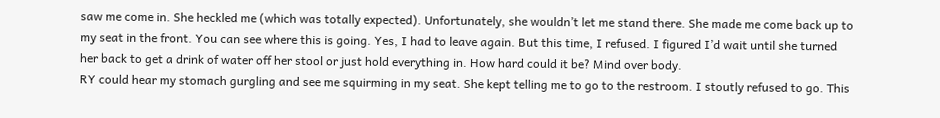saw me come in. She heckled me (which was totally expected). Unfortunately, she wouldn’t let me stand there. She made me come back up to my seat in the front. You can see where this is going. Yes, I had to leave again. But this time, I refused. I figured I’d wait until she turned her back to get a drink of water off her stool or just hold everything in. How hard could it be? Mind over body.
RY could hear my stomach gurgling and see me squirming in my seat. She kept telling me to go to the restroom. I stoutly refused to go. This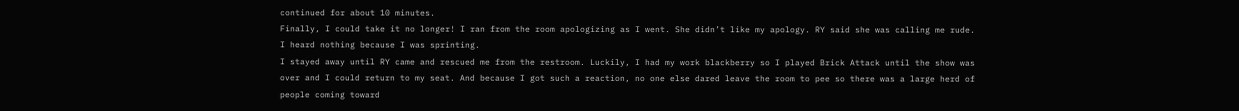continued for about 10 minutes.
Finally, I could take it no longer! I ran from the room apologizing as I went. She didn’t like my apology. RY said she was calling me rude. I heard nothing because I was sprinting.
I stayed away until RY came and rescued me from the restroom. Luckily, I had my work blackberry so I played Brick Attack until the show was over and I could return to my seat. And because I got such a reaction, no one else dared leave the room to pee so there was a large herd of people coming toward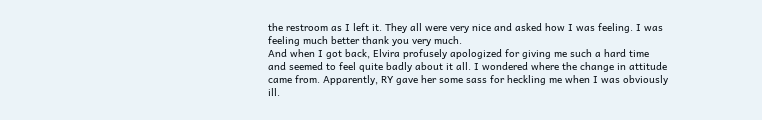the restroom as I left it. They all were very nice and asked how I was feeling. I was feeling much better thank you very much.
And when I got back, Elvira profusely apologized for giving me such a hard time and seemed to feel quite badly about it all. I wondered where the change in attitude came from. Apparently, RY gave her some sass for heckling me when I was obviously ill.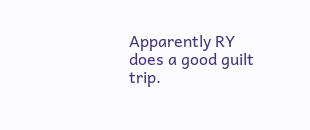Apparently RY does a good guilt trip.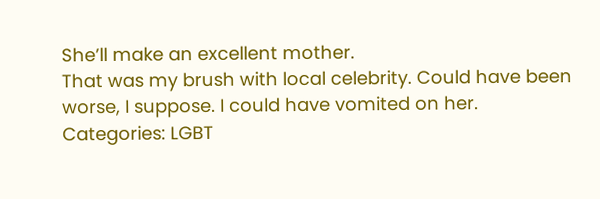She’ll make an excellent mother.
That was my brush with local celebrity. Could have been worse, I suppose. I could have vomited on her.
Categories: LGBT